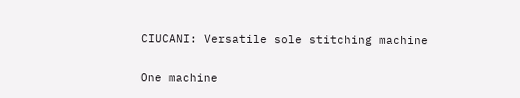CIUCANI: Versatile sole stitching machine

One machine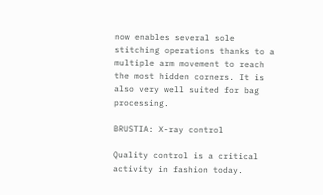now enables several sole stitching operations thanks to a multiple arm movement to reach the most hidden corners. It is also very well suited for bag processing.

BRUSTIA: X-ray control

Quality control is a critical activity in fashion today.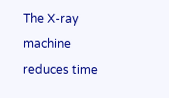The X-ray machine reduces time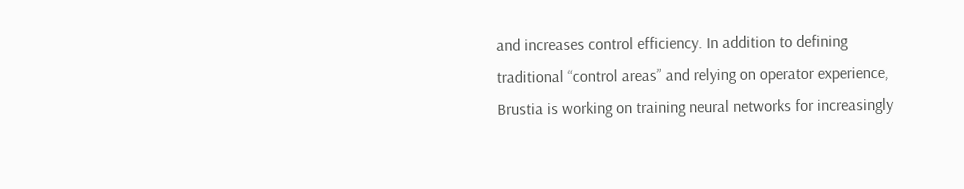and increases control efficiency. In addition to defining traditional “control areas” and relying on operator experience, Brustia is working on training neural networks for increasingly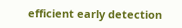efficient early detection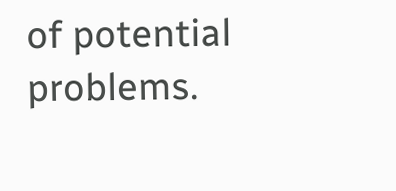of potential problems.